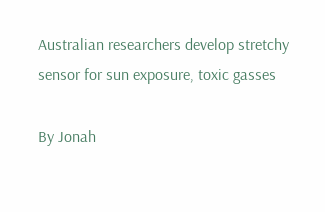Australian researchers develop stretchy sensor for sun exposure, toxic gasses

By Jonah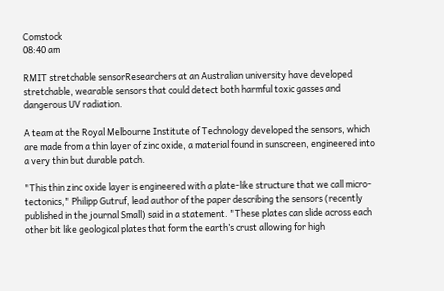Comstock
08:40 am

RMIT stretchable sensorResearchers at an Australian university have developed stretchable, wearable sensors that could detect both harmful toxic gasses and dangerous UV radiation.

A team at the Royal Melbourne Institute of Technology developed the sensors, which are made from a thin layer of zinc oxide, a material found in sunscreen, engineered into a very thin but durable patch.

"This thin zinc oxide layer is engineered with a plate-like structure that we call micro-tectonics," Philipp Gutruf, lead author of the paper describing the sensors (recently published in the journal Small) said in a statement. "These plates can slide across each other bit like geological plates that form the earth’s crust allowing for high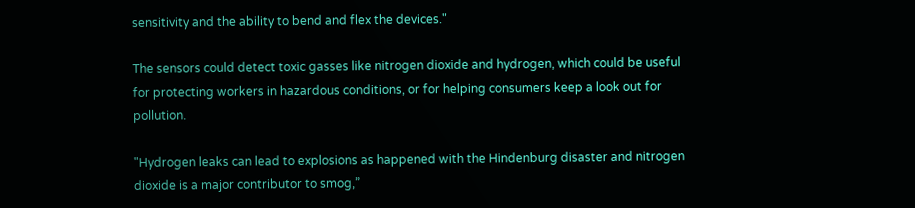sensitivity and the ability to bend and flex the devices."

The sensors could detect toxic gasses like nitrogen dioxide and hydrogen, which could be useful for protecting workers in hazardous conditions, or for helping consumers keep a look out for pollution.

"Hydrogen leaks can lead to explosions as happened with the Hindenburg disaster and nitrogen dioxide is a major contributor to smog,”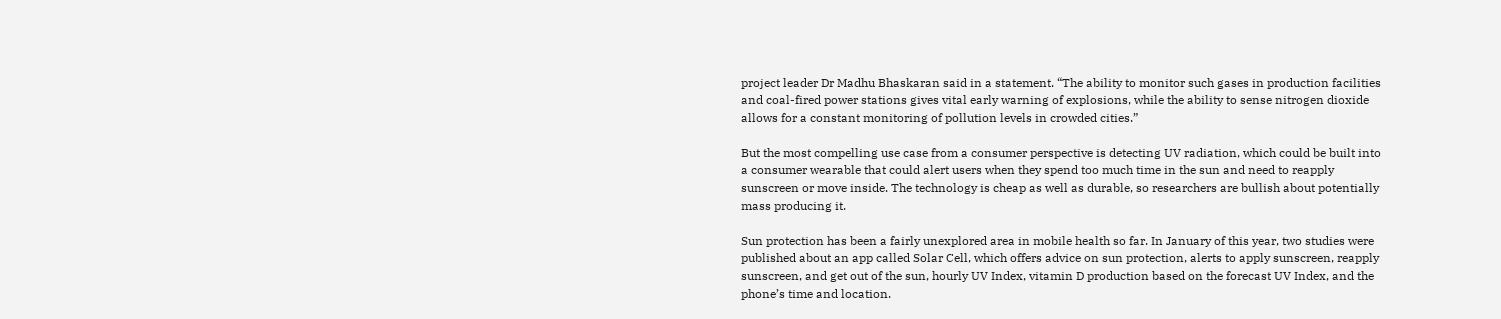project leader Dr Madhu Bhaskaran said in a statement. “The ability to monitor such gases in production facilities and coal-fired power stations gives vital early warning of explosions, while the ability to sense nitrogen dioxide allows for a constant monitoring of pollution levels in crowded cities.”

But the most compelling use case from a consumer perspective is detecting UV radiation, which could be built into a consumer wearable that could alert users when they spend too much time in the sun and need to reapply sunscreen or move inside. The technology is cheap as well as durable, so researchers are bullish about potentially mass producing it.

Sun protection has been a fairly unexplored area in mobile health so far. In January of this year, two studies were published about an app called Solar Cell, which offers advice on sun protection, alerts to apply sunscreen, reapply sunscreen, and get out of the sun, hourly UV Index, vitamin D production based on the forecast UV Index, and the phone’s time and location.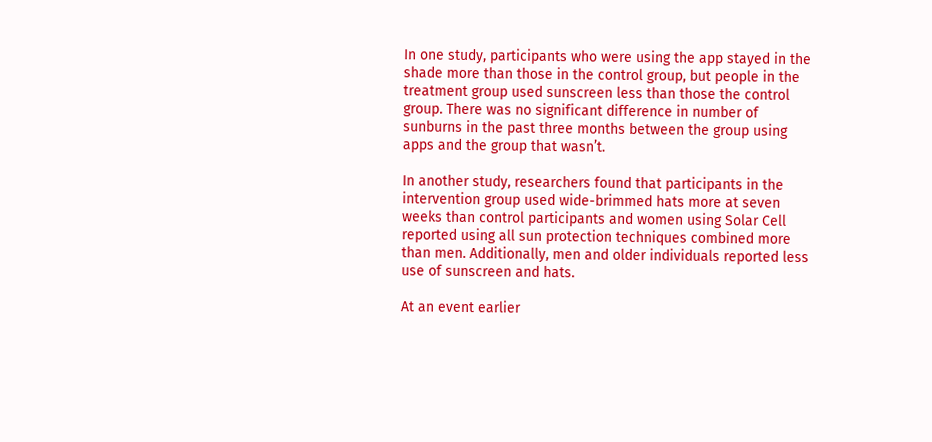In one study, participants who were using the app stayed in the shade more than those in the control group, but people in the treatment group used sunscreen less than those the control group. There was no significant difference in number of sunburns in the past three months between the group using apps and the group that wasn’t.

In another study, researchers found that participants in the intervention group used wide-brimmed hats more at seven weeks than control participants and women using Solar Cell reported using all sun protection techniques combined more than men. Additionally, men and older individuals reported less use of sunscreen and hats.

At an event earlier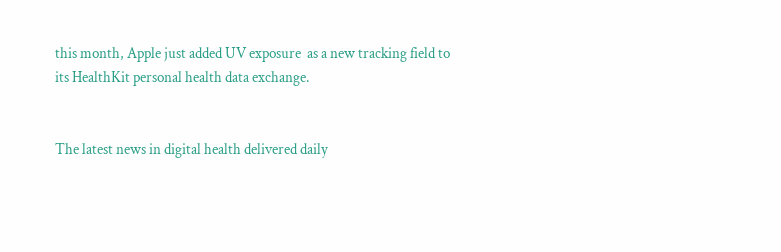this month, Apple just added UV exposure  as a new tracking field to its HealthKit personal health data exchange.


The latest news in digital health delivered daily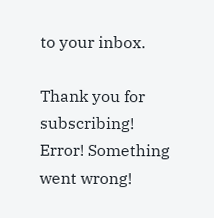to your inbox.

Thank you for subscribing!
Error! Something went wrong!